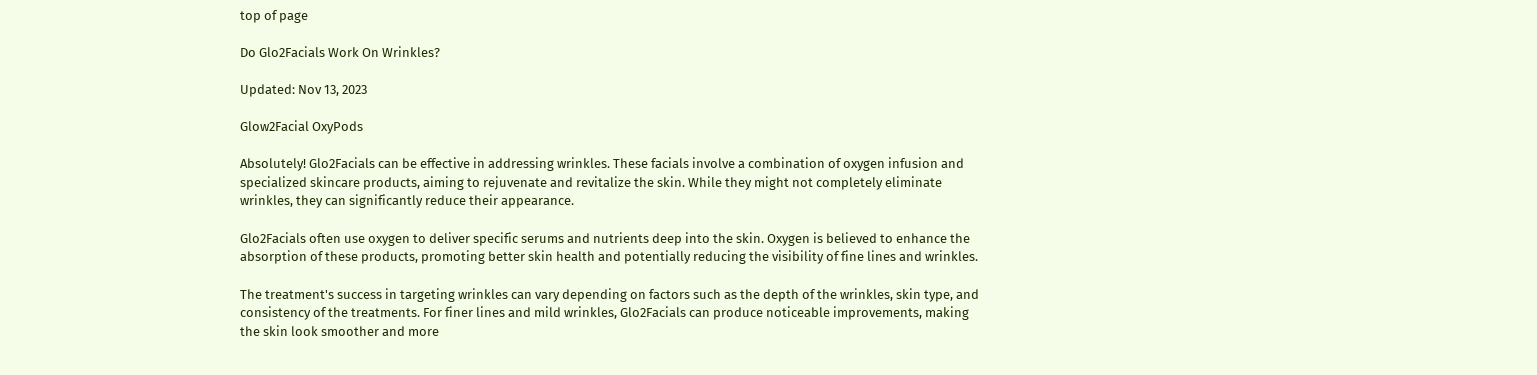top of page

Do Glo2Facials Work On Wrinkles?

Updated: Nov 13, 2023

Glow2Facial OxyPods

Absolutely! Glo2Facials can be effective in addressing wrinkles. These facials involve a combination of oxygen infusion and specialized skincare products, aiming to rejuvenate and revitalize the skin. While they might not completely eliminate wrinkles, they can significantly reduce their appearance.

Glo2Facials often use oxygen to deliver specific serums and nutrients deep into the skin. Oxygen is believed to enhance the absorption of these products, promoting better skin health and potentially reducing the visibility of fine lines and wrinkles.

The treatment's success in targeting wrinkles can vary depending on factors such as the depth of the wrinkles, skin type, and consistency of the treatments. For finer lines and mild wrinkles, Glo2Facials can produce noticeable improvements, making the skin look smoother and more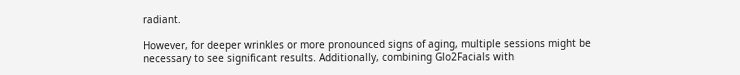radiant.

However, for deeper wrinkles or more pronounced signs of aging, multiple sessions might be necessary to see significant results. Additionally, combining Glo2Facials with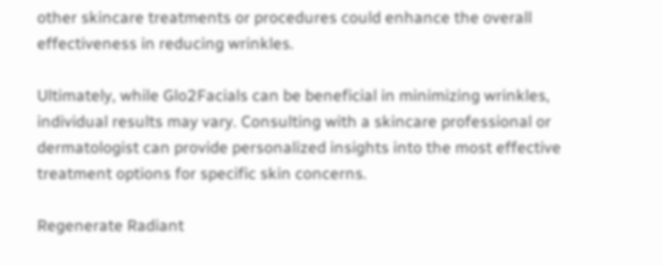other skincare treatments or procedures could enhance the overall effectiveness in reducing wrinkles.

Ultimately, while Glo2Facials can be beneficial in minimizing wrinkles, individual results may vary. Consulting with a skincare professional or dermatologist can provide personalized insights into the most effective treatment options for specific skin concerns.

Regenerate Radiant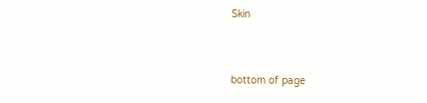Skin


bottom of page